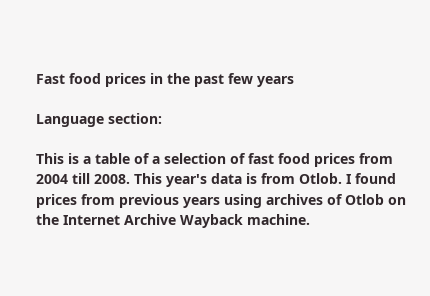Fast food prices in the past few years

Language section:

This is a table of a selection of fast food prices from 2004 till 2008. This year's data is from Otlob. I found prices from previous years using archives of Otlob on the Internet Archive Wayback machine.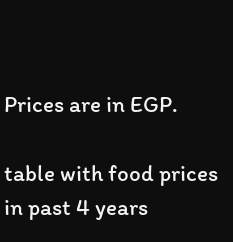Prices are in EGP.

table with food prices in past 4 years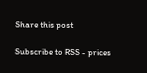Share this post

Subscribe to RSS - prices